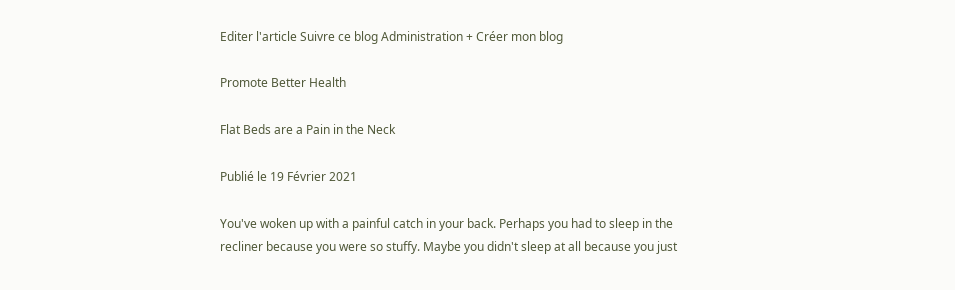Editer l'article Suivre ce blog Administration + Créer mon blog

Promote Better Health

Flat Beds are a Pain in the Neck

Publié le 19 Février 2021

You've woken up with a painful catch in your back. Perhaps you had to sleep in the recliner because you were so stuffy. Maybe you didn't sleep at all because you just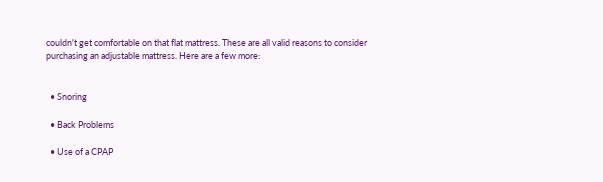couldn't get comfortable on that flat mattress. These are all valid reasons to consider purchasing an adjustable mattress. Here are a few more:


  • Snoring

  • Back Problems

  • Use of a CPAP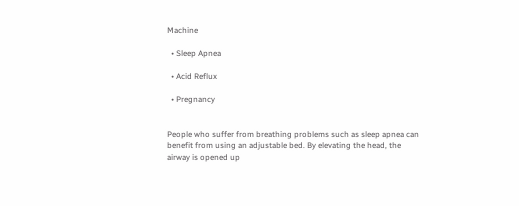Machine

  • Sleep Apnea

  • Acid Reflux

  • Pregnancy


People who suffer from breathing problems such as sleep apnea can benefit from using an adjustable bed. By elevating the head, the airway is opened up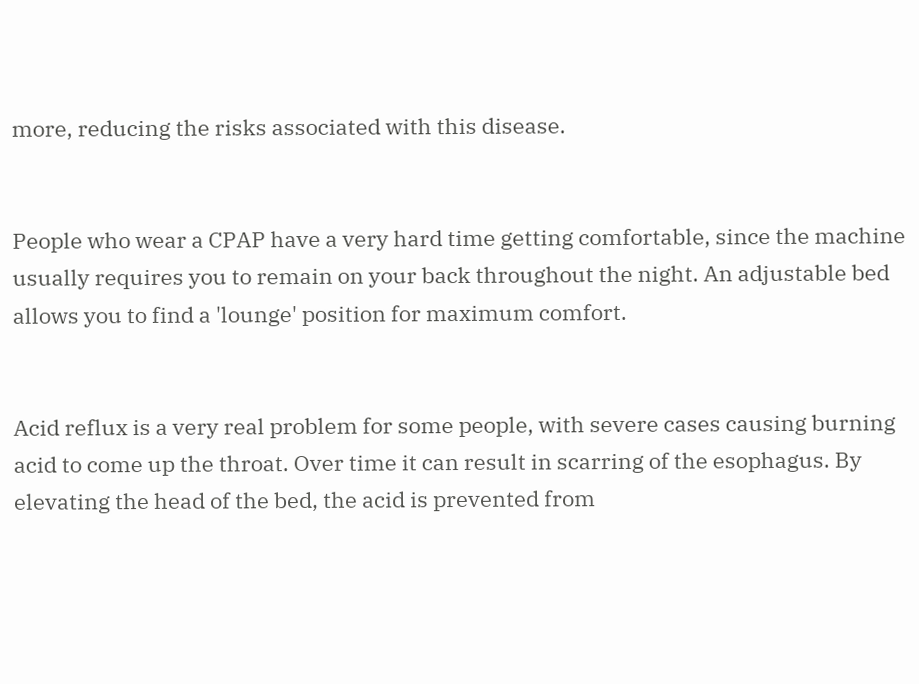more, reducing the risks associated with this disease.


People who wear a CPAP have a very hard time getting comfortable, since the machine usually requires you to remain on your back throughout the night. An adjustable bed allows you to find a 'lounge' position for maximum comfort.


Acid reflux is a very real problem for some people, with severe cases causing burning acid to come up the throat. Over time it can result in scarring of the esophagus. By elevating the head of the bed, the acid is prevented from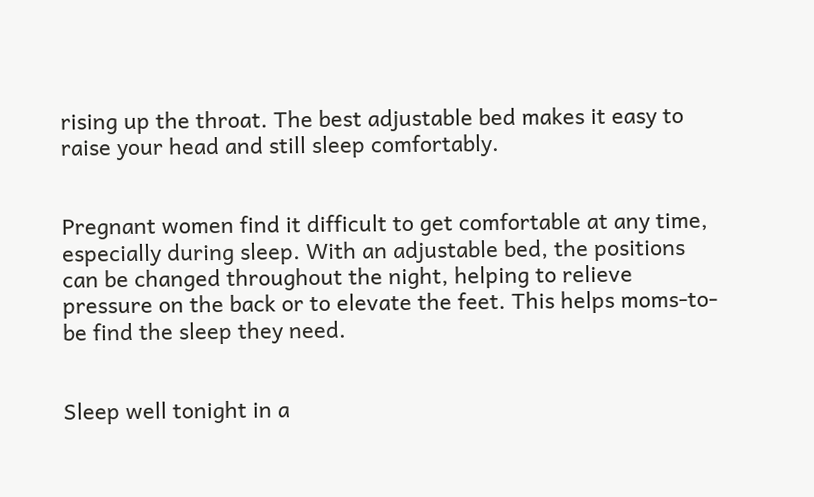rising up the throat. The best adjustable bed makes it easy to raise your head and still sleep comfortably.


Pregnant women find it difficult to get comfortable at any time, especially during sleep. With an adjustable bed, the positions can be changed throughout the night, helping to relieve pressure on the back or to elevate the feet. This helps moms-to-be find the sleep they need.


Sleep well tonight in a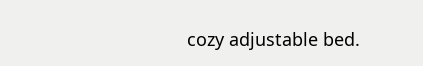cozy adjustable bed.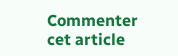Commenter cet article